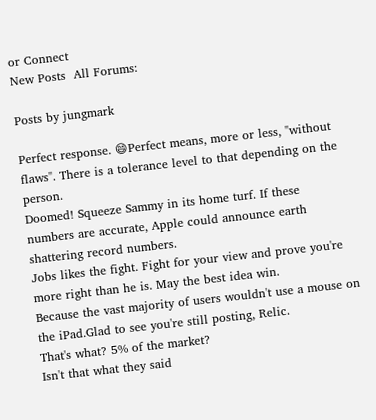or Connect
New Posts  All Forums:

Posts by jungmark

Perfect response. 😄Perfect means, more or less, "without flaws". There is a tolerance level to that depending on the person.
Doomed! Squeeze Sammy in its home turf. If these numbers are accurate, Apple could announce earth shattering record numbers.
Jobs likes the fight. Fight for your view and prove you're more right than he is. May the best idea win.
Because the vast majority of users wouldn't use a mouse on the iPad.Glad to see you're still posting, Relic.
That's what? 5% of the market?
Isn't that what they said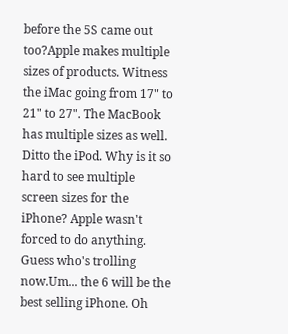before the 5S came out too?Apple makes multiple sizes of products. Witness the iMac going from 17" to 21" to 27". The MacBook has multiple sizes as well. Ditto the iPod. Why is it so hard to see multiple screen sizes for the iPhone? Apple wasn't forced to do anything.
Guess who's trolling now.Um... the 6 will be the best selling iPhone. Oh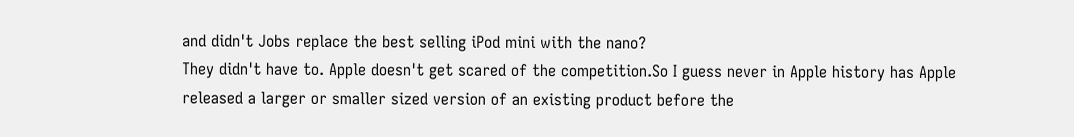and didn't Jobs replace the best selling iPod mini with the nano?
They didn't have to. Apple doesn't get scared of the competition.So I guess never in Apple history has Apple released a larger or smaller sized version of an existing product before the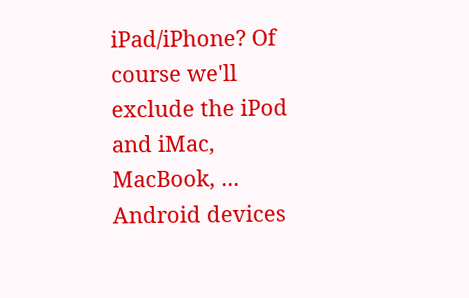iPad/iPhone? Of course we'll exclude the iPod and iMac, MacBook, ...
Android devices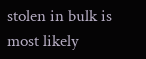stolen in bulk is most likely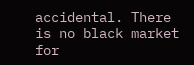accidental. There is no black market for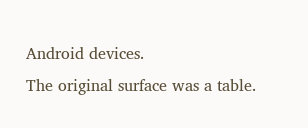Android devices.
The original surface was a table.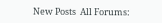New Posts  All Forums: